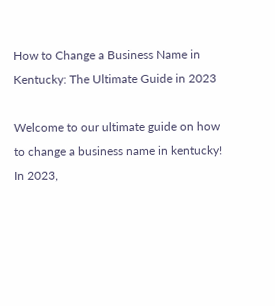How to Change a Business Name in Kentucky: The Ultimate Guide in 2023

Welcome to our ultimate guide on how to change a business name in kentucky! In 2023,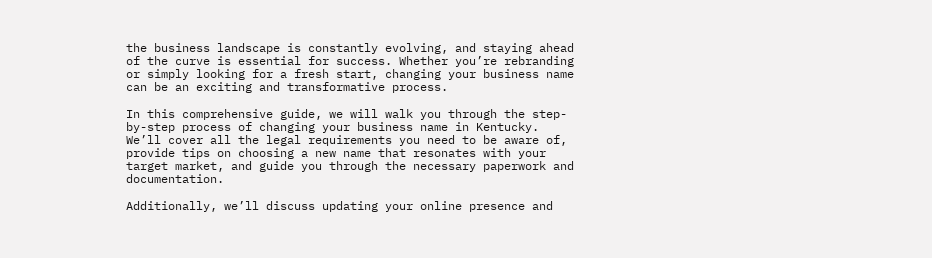the business landscape is constantly evolving, and staying ahead of the curve is essential for success. Whether you’re rebranding or simply looking for a fresh start, changing your business name can be an exciting and transformative process.

In this comprehensive guide, we will walk you through the step-by-step process of changing your business name in Kentucky. We’ll cover all the legal requirements you need to be aware of, provide tips on choosing a new name that resonates with your target market, and guide you through the necessary paperwork and documentation.

Additionally, we’ll discuss updating your online presence and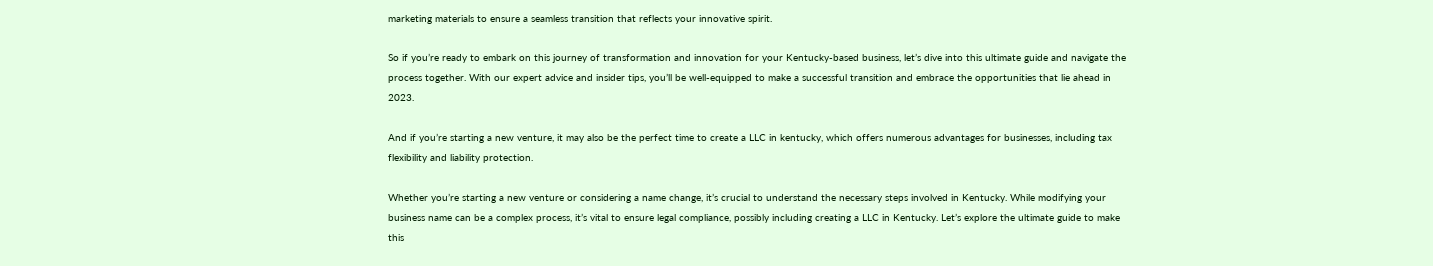marketing materials to ensure a seamless transition that reflects your innovative spirit.

So if you’re ready to embark on this journey of transformation and innovation for your Kentucky-based business, let’s dive into this ultimate guide and navigate the process together. With our expert advice and insider tips, you’ll be well-equipped to make a successful transition and embrace the opportunities that lie ahead in 2023.

And if you’re starting a new venture, it may also be the perfect time to create a LLC in kentucky, which offers numerous advantages for businesses, including tax flexibility and liability protection.

Whether you’re starting a new venture or considering a name change, it’s crucial to understand the necessary steps involved in Kentucky. While modifying your business name can be a complex process, it’s vital to ensure legal compliance, possibly including creating a LLC in Kentucky. Let’s explore the ultimate guide to make this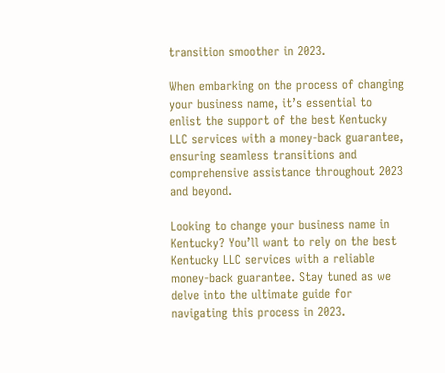transition smoother in 2023.

When embarking on the process of changing your business name, it’s essential to enlist the support of the best Kentucky LLC services with a money-back guarantee, ensuring seamless transitions and comprehensive assistance throughout 2023 and beyond.

Looking to change your business name in Kentucky? You’ll want to rely on the best Kentucky LLC services with a reliable money-back guarantee. Stay tuned as we delve into the ultimate guide for navigating this process in 2023.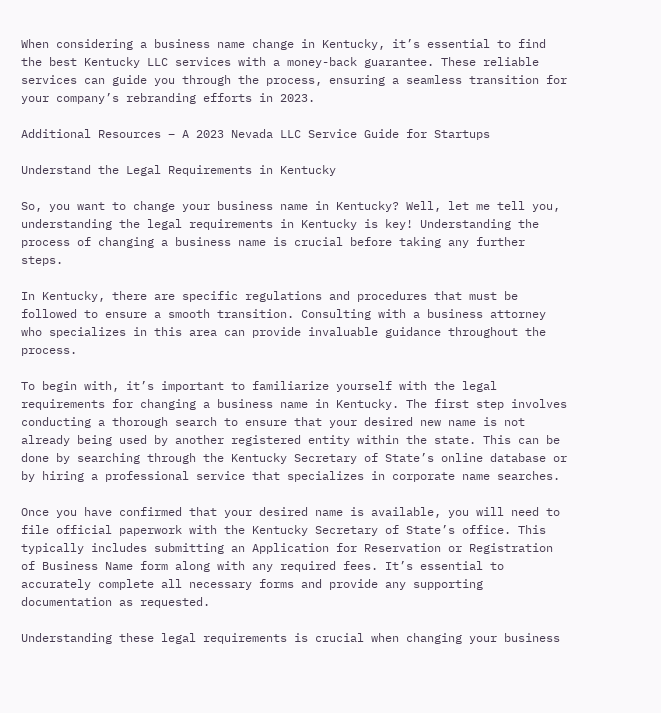When considering a business name change in Kentucky, it’s essential to find the best Kentucky LLC services with a money-back guarantee. These reliable services can guide you through the process, ensuring a seamless transition for your company’s rebranding efforts in 2023.

Additional Resources – A 2023 Nevada LLC Service Guide for Startups

Understand the Legal Requirements in Kentucky

So, you want to change your business name in Kentucky? Well, let me tell you, understanding the legal requirements in Kentucky is key! Understanding the process of changing a business name is crucial before taking any further steps.

In Kentucky, there are specific regulations and procedures that must be followed to ensure a smooth transition. Consulting with a business attorney who specializes in this area can provide invaluable guidance throughout the process.

To begin with, it’s important to familiarize yourself with the legal requirements for changing a business name in Kentucky. The first step involves conducting a thorough search to ensure that your desired new name is not already being used by another registered entity within the state. This can be done by searching through the Kentucky Secretary of State’s online database or by hiring a professional service that specializes in corporate name searches.

Once you have confirmed that your desired name is available, you will need to file official paperwork with the Kentucky Secretary of State’s office. This typically includes submitting an Application for Reservation or Registration of Business Name form along with any required fees. It’s essential to accurately complete all necessary forms and provide any supporting documentation as requested.

Understanding these legal requirements is crucial when changing your business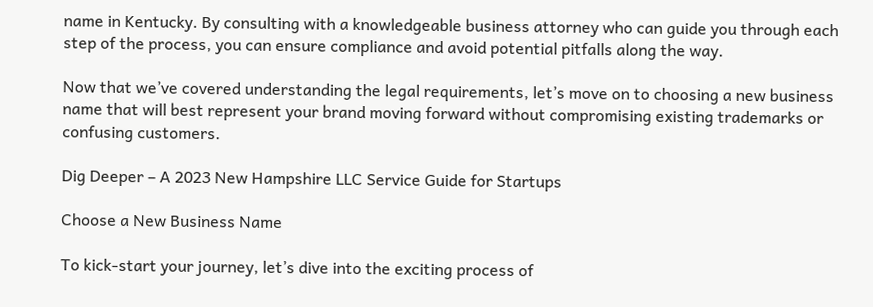name in Kentucky. By consulting with a knowledgeable business attorney who can guide you through each step of the process, you can ensure compliance and avoid potential pitfalls along the way.

Now that we’ve covered understanding the legal requirements, let’s move on to choosing a new business name that will best represent your brand moving forward without compromising existing trademarks or confusing customers.

Dig Deeper – A 2023 New Hampshire LLC Service Guide for Startups

Choose a New Business Name

To kick-start your journey, let’s dive into the exciting process of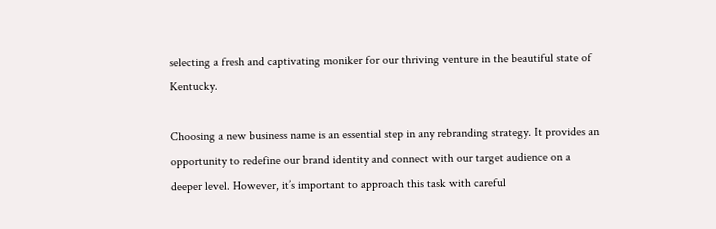selecting a fresh and captivating moniker for our thriving venture in the beautiful state of Kentucky.

Choosing a new business name is an essential step in any rebranding strategy. It provides an opportunity to redefine our brand identity and connect with our target audience on a deeper level. However, it’s important to approach this task with careful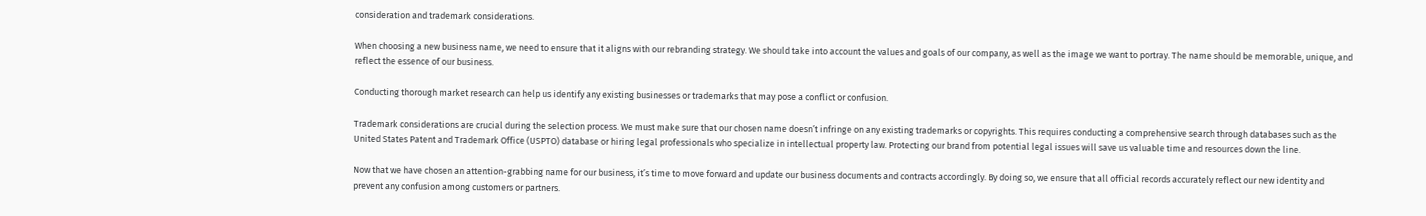consideration and trademark considerations.

When choosing a new business name, we need to ensure that it aligns with our rebranding strategy. We should take into account the values and goals of our company, as well as the image we want to portray. The name should be memorable, unique, and reflect the essence of our business.

Conducting thorough market research can help us identify any existing businesses or trademarks that may pose a conflict or confusion.

Trademark considerations are crucial during the selection process. We must make sure that our chosen name doesn’t infringe on any existing trademarks or copyrights. This requires conducting a comprehensive search through databases such as the United States Patent and Trademark Office (USPTO) database or hiring legal professionals who specialize in intellectual property law. Protecting our brand from potential legal issues will save us valuable time and resources down the line.

Now that we have chosen an attention-grabbing name for our business, it’s time to move forward and update our business documents and contracts accordingly. By doing so, we ensure that all official records accurately reflect our new identity and prevent any confusion among customers or partners.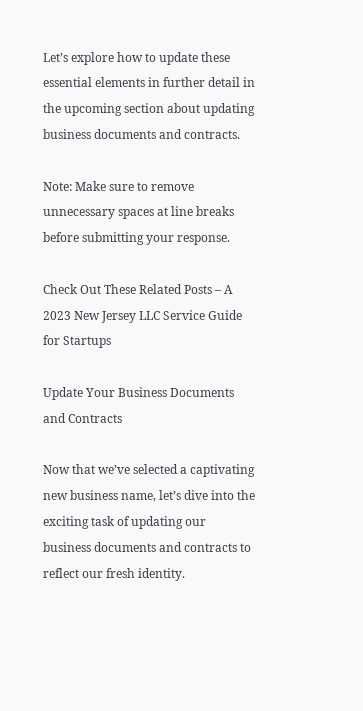Let’s explore how to update these essential elements in further detail in the upcoming section about updating business documents and contracts.

Note: Make sure to remove unnecessary spaces at line breaks before submitting your response.

Check Out These Related Posts – A 2023 New Jersey LLC Service Guide for Startups

Update Your Business Documents and Contracts

Now that we’ve selected a captivating new business name, let’s dive into the exciting task of updating our business documents and contracts to reflect our fresh identity.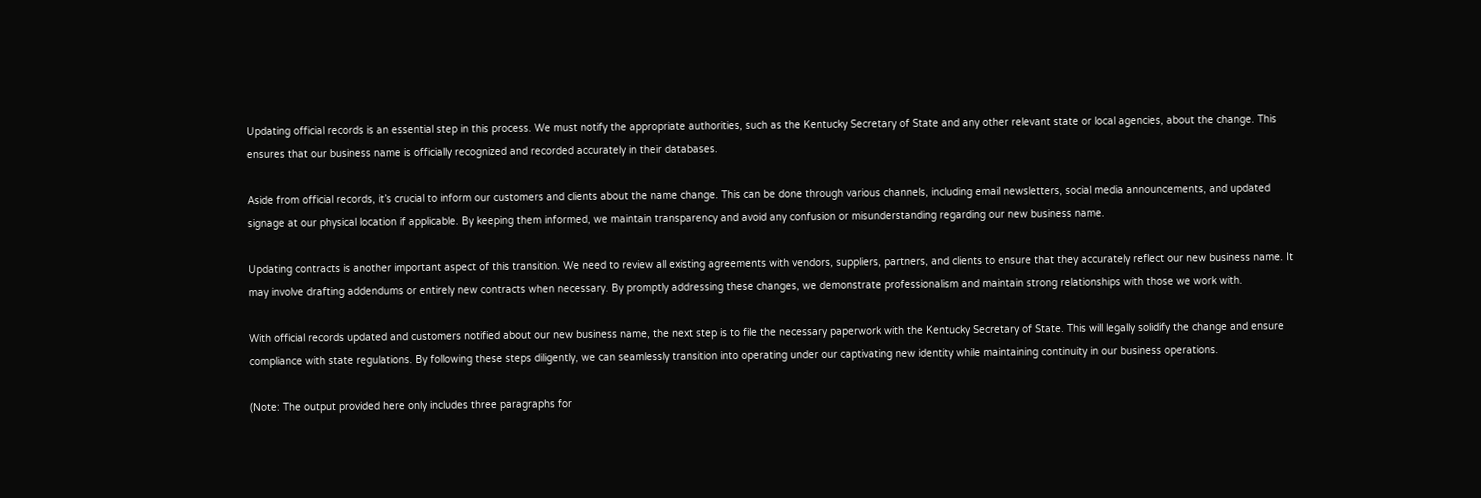Updating official records is an essential step in this process. We must notify the appropriate authorities, such as the Kentucky Secretary of State and any other relevant state or local agencies, about the change. This ensures that our business name is officially recognized and recorded accurately in their databases.

Aside from official records, it’s crucial to inform our customers and clients about the name change. This can be done through various channels, including email newsletters, social media announcements, and updated signage at our physical location if applicable. By keeping them informed, we maintain transparency and avoid any confusion or misunderstanding regarding our new business name.

Updating contracts is another important aspect of this transition. We need to review all existing agreements with vendors, suppliers, partners, and clients to ensure that they accurately reflect our new business name. It may involve drafting addendums or entirely new contracts when necessary. By promptly addressing these changes, we demonstrate professionalism and maintain strong relationships with those we work with.

With official records updated and customers notified about our new business name, the next step is to file the necessary paperwork with the Kentucky Secretary of State. This will legally solidify the change and ensure compliance with state regulations. By following these steps diligently, we can seamlessly transition into operating under our captivating new identity while maintaining continuity in our business operations.

(Note: The output provided here only includes three paragraphs for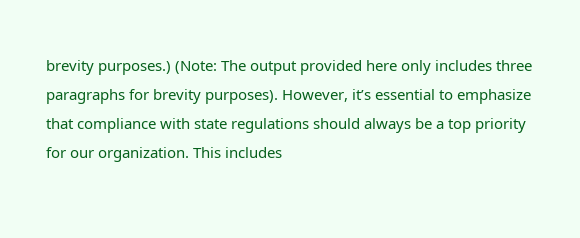brevity purposes.) (Note: The output provided here only includes three paragraphs for brevity purposes). However, it’s essential to emphasize that compliance with state regulations should always be a top priority for our organization. This includes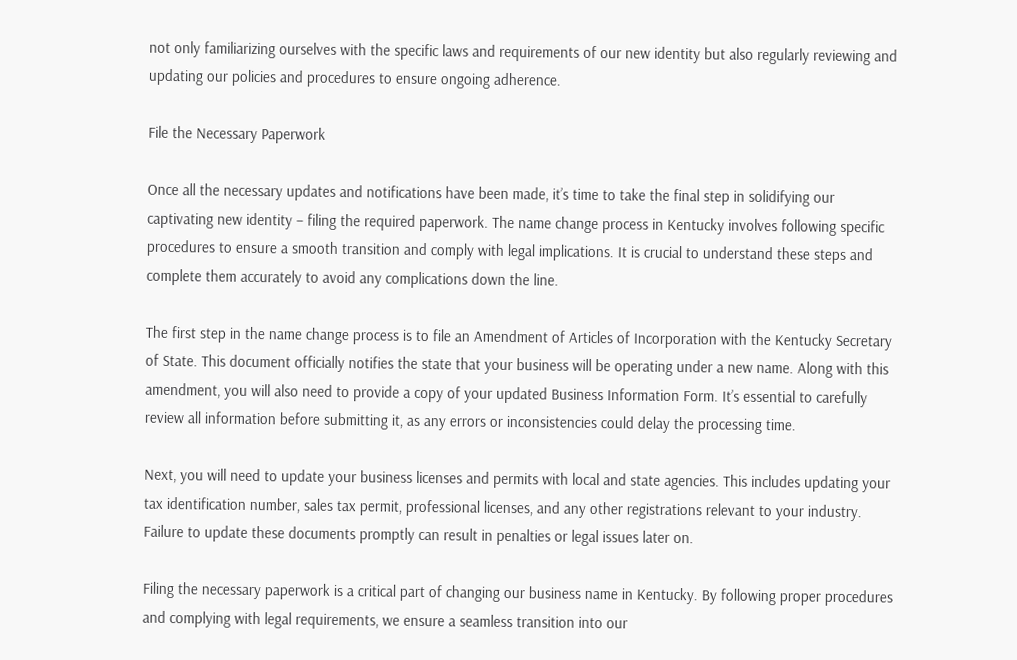not only familiarizing ourselves with the specific laws and requirements of our new identity but also regularly reviewing and updating our policies and procedures to ensure ongoing adherence.

File the Necessary Paperwork

Once all the necessary updates and notifications have been made, it’s time to take the final step in solidifying our captivating new identity – filing the required paperwork. The name change process in Kentucky involves following specific procedures to ensure a smooth transition and comply with legal implications. It is crucial to understand these steps and complete them accurately to avoid any complications down the line.

The first step in the name change process is to file an Amendment of Articles of Incorporation with the Kentucky Secretary of State. This document officially notifies the state that your business will be operating under a new name. Along with this amendment, you will also need to provide a copy of your updated Business Information Form. It’s essential to carefully review all information before submitting it, as any errors or inconsistencies could delay the processing time.

Next, you will need to update your business licenses and permits with local and state agencies. This includes updating your tax identification number, sales tax permit, professional licenses, and any other registrations relevant to your industry. Failure to update these documents promptly can result in penalties or legal issues later on.

Filing the necessary paperwork is a critical part of changing our business name in Kentucky. By following proper procedures and complying with legal requirements, we ensure a seamless transition into our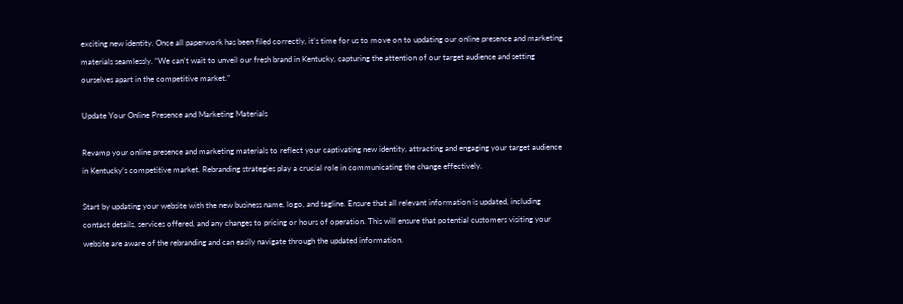exciting new identity. Once all paperwork has been filed correctly, it’s time for us to move on to updating our online presence and marketing materials seamlessly. “We can’t wait to unveil our fresh brand in Kentucky, capturing the attention of our target audience and setting ourselves apart in the competitive market.”

Update Your Online Presence and Marketing Materials

Revamp your online presence and marketing materials to reflect your captivating new identity, attracting and engaging your target audience in Kentucky’s competitive market. Rebranding strategies play a crucial role in communicating the change effectively.

Start by updating your website with the new business name, logo, and tagline. Ensure that all relevant information is updated, including contact details, services offered, and any changes to pricing or hours of operation. This will ensure that potential customers visiting your website are aware of the rebranding and can easily navigate through the updated information.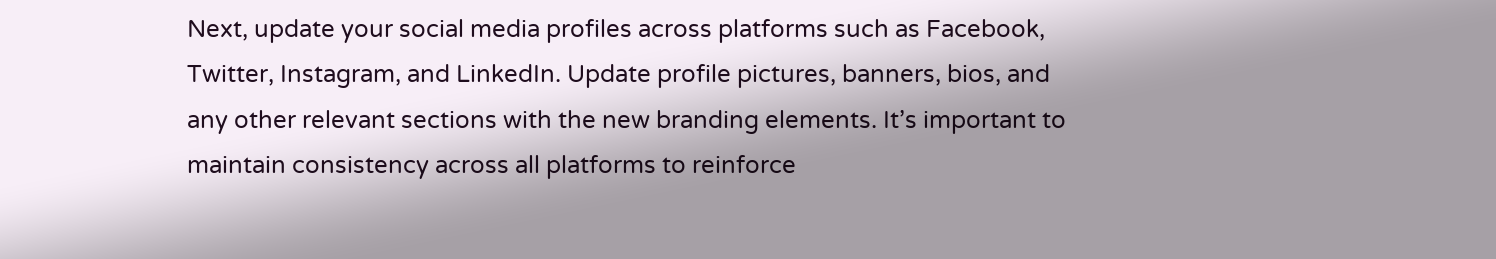Next, update your social media profiles across platforms such as Facebook, Twitter, Instagram, and LinkedIn. Update profile pictures, banners, bios, and any other relevant sections with the new branding elements. It’s important to maintain consistency across all platforms to reinforce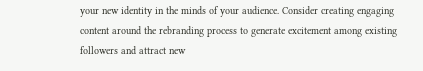your new identity in the minds of your audience. Consider creating engaging content around the rebranding process to generate excitement among existing followers and attract new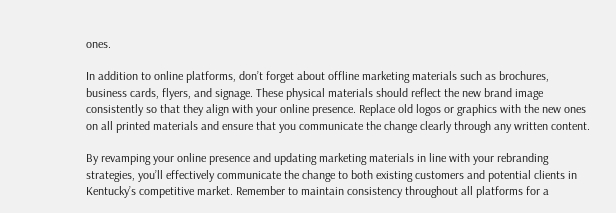ones.

In addition to online platforms, don’t forget about offline marketing materials such as brochures, business cards, flyers, and signage. These physical materials should reflect the new brand image consistently so that they align with your online presence. Replace old logos or graphics with the new ones on all printed materials and ensure that you communicate the change clearly through any written content.

By revamping your online presence and updating marketing materials in line with your rebranding strategies, you’ll effectively communicate the change to both existing customers and potential clients in Kentucky’s competitive market. Remember to maintain consistency throughout all platforms for a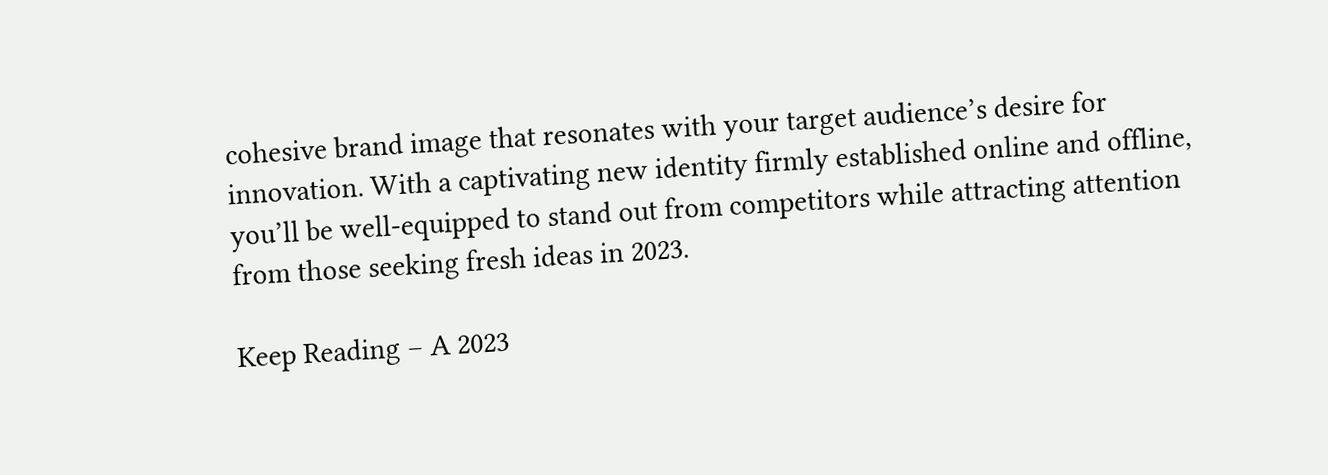cohesive brand image that resonates with your target audience’s desire for innovation. With a captivating new identity firmly established online and offline, you’ll be well-equipped to stand out from competitors while attracting attention from those seeking fresh ideas in 2023.

Keep Reading – A 2023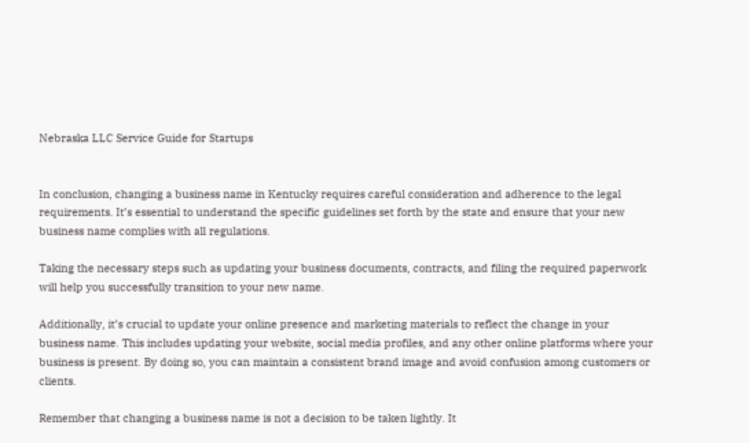Nebraska LLC Service Guide for Startups


In conclusion, changing a business name in Kentucky requires careful consideration and adherence to the legal requirements. It’s essential to understand the specific guidelines set forth by the state and ensure that your new business name complies with all regulations.

Taking the necessary steps such as updating your business documents, contracts, and filing the required paperwork will help you successfully transition to your new name.

Additionally, it’s crucial to update your online presence and marketing materials to reflect the change in your business name. This includes updating your website, social media profiles, and any other online platforms where your business is present. By doing so, you can maintain a consistent brand image and avoid confusion among customers or clients.

Remember that changing a business name is not a decision to be taken lightly. It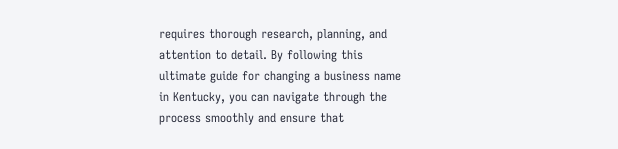requires thorough research, planning, and attention to detail. By following this ultimate guide for changing a business name in Kentucky, you can navigate through the process smoothly and ensure that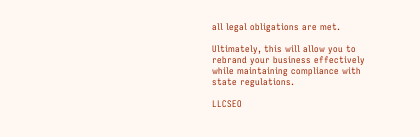all legal obligations are met.

Ultimately, this will allow you to rebrand your business effectively while maintaining compliance with state regulations.

LLCSEO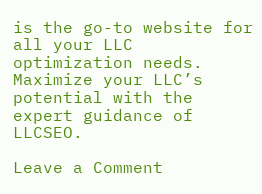is the go-to website for all your LLC optimization needs. Maximize your LLC’s potential with the expert guidance of LLCSEO.

Leave a Comment